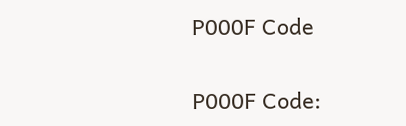P000F Code

P000F Code: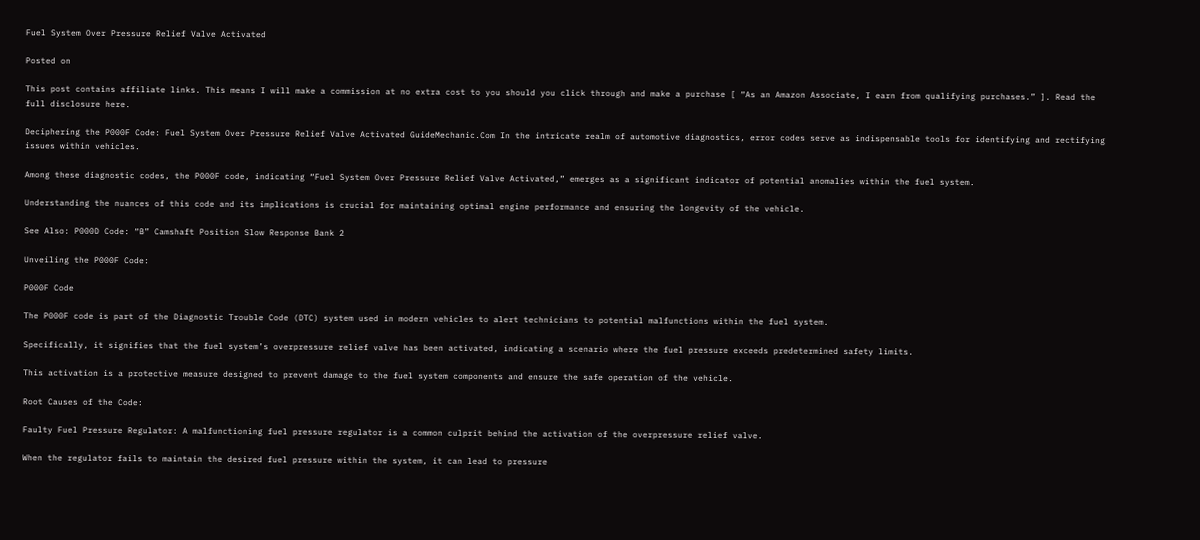Fuel System Over Pressure Relief Valve Activated

Posted on

This post contains affiliate links. This means I will make a commission at no extra cost to you should you click through and make a purchase [ “As an Amazon Associate, I earn from qualifying purchases.” ]. Read the full disclosure here.

Deciphering the P000F Code: Fuel System Over Pressure Relief Valve Activated GuideMechanic.Com In the intricate realm of automotive diagnostics, error codes serve as indispensable tools for identifying and rectifying issues within vehicles.

Among these diagnostic codes, the P000F code, indicating “Fuel System Over Pressure Relief Valve Activated,” emerges as a significant indicator of potential anomalies within the fuel system.

Understanding the nuances of this code and its implications is crucial for maintaining optimal engine performance and ensuring the longevity of the vehicle.

See Also: P000D Code: “B” Camshaft Position Slow Response Bank 2

Unveiling the P000F Code:

P000F Code

The P000F code is part of the Diagnostic Trouble Code (DTC) system used in modern vehicles to alert technicians to potential malfunctions within the fuel system.

Specifically, it signifies that the fuel system’s overpressure relief valve has been activated, indicating a scenario where the fuel pressure exceeds predetermined safety limits.

This activation is a protective measure designed to prevent damage to the fuel system components and ensure the safe operation of the vehicle.

Root Causes of the Code:

Faulty Fuel Pressure Regulator: A malfunctioning fuel pressure regulator is a common culprit behind the activation of the overpressure relief valve.

When the regulator fails to maintain the desired fuel pressure within the system, it can lead to pressure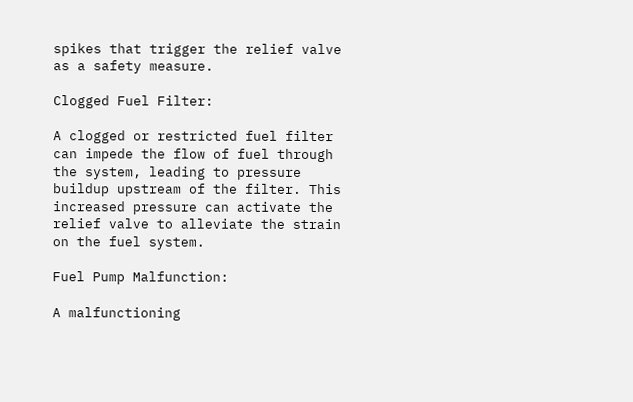spikes that trigger the relief valve as a safety measure.

Clogged Fuel Filter:

A clogged or restricted fuel filter can impede the flow of fuel through the system, leading to pressure buildup upstream of the filter. This increased pressure can activate the relief valve to alleviate the strain on the fuel system.

Fuel Pump Malfunction:

A malfunctioning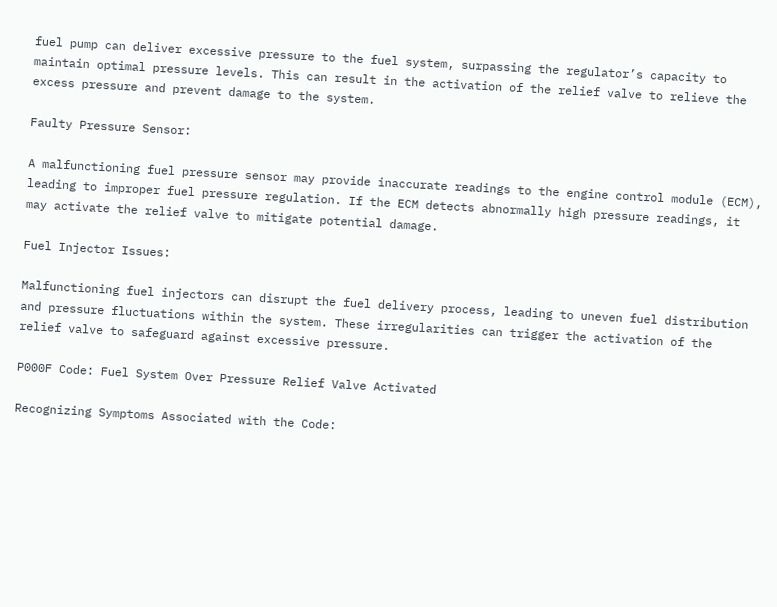fuel pump can deliver excessive pressure to the fuel system, surpassing the regulator’s capacity to maintain optimal pressure levels. This can result in the activation of the relief valve to relieve the excess pressure and prevent damage to the system.

Faulty Pressure Sensor:

A malfunctioning fuel pressure sensor may provide inaccurate readings to the engine control module (ECM), leading to improper fuel pressure regulation. If the ECM detects abnormally high pressure readings, it may activate the relief valve to mitigate potential damage.

Fuel Injector Issues:

Malfunctioning fuel injectors can disrupt the fuel delivery process, leading to uneven fuel distribution and pressure fluctuations within the system. These irregularities can trigger the activation of the relief valve to safeguard against excessive pressure.

P000F Code: Fuel System Over Pressure Relief Valve Activated

Recognizing Symptoms Associated with the Code: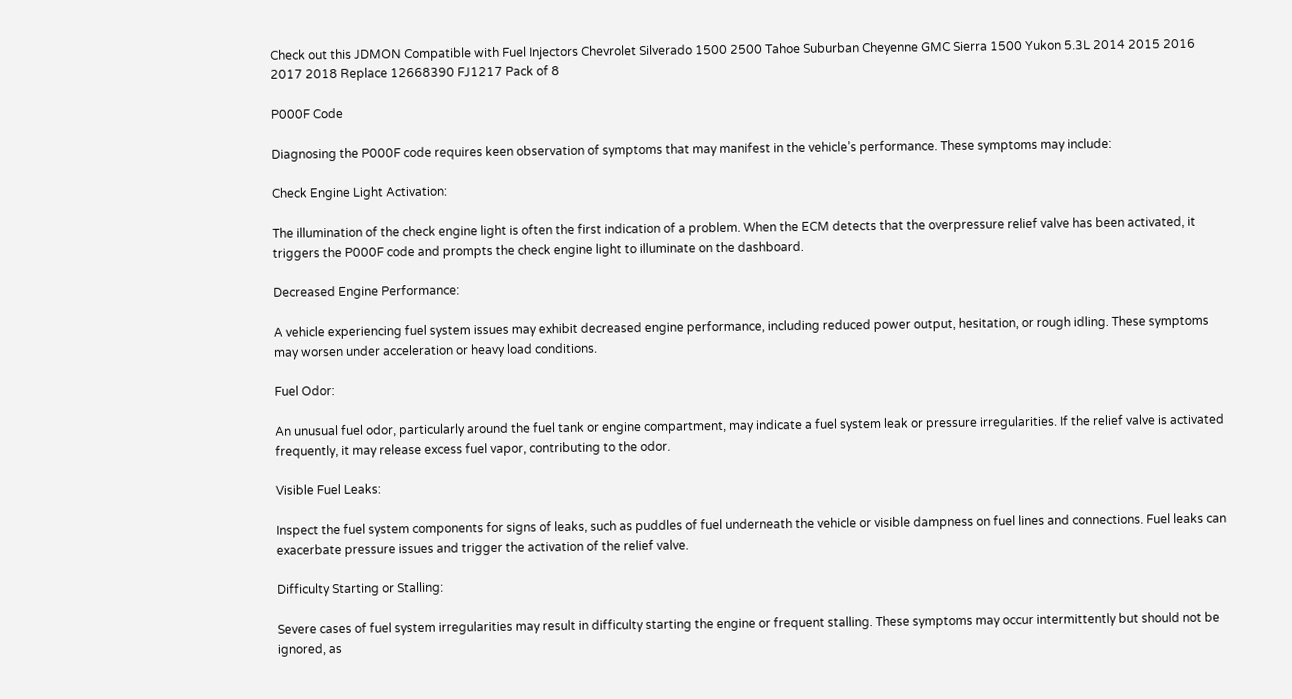Check out this JDMON Compatible with Fuel Injectors Chevrolet Silverado 1500 2500 Tahoe Suburban Cheyenne GMC Sierra 1500 Yukon 5.3L 2014 2015 2016 2017 2018 Replace 12668390 FJ1217 Pack of 8

P000F Code

Diagnosing the P000F code requires keen observation of symptoms that may manifest in the vehicle’s performance. These symptoms may include:

Check Engine Light Activation:

The illumination of the check engine light is often the first indication of a problem. When the ECM detects that the overpressure relief valve has been activated, it triggers the P000F code and prompts the check engine light to illuminate on the dashboard.

Decreased Engine Performance:

A vehicle experiencing fuel system issues may exhibit decreased engine performance, including reduced power output, hesitation, or rough idling. These symptoms may worsen under acceleration or heavy load conditions.

Fuel Odor:

An unusual fuel odor, particularly around the fuel tank or engine compartment, may indicate a fuel system leak or pressure irregularities. If the relief valve is activated frequently, it may release excess fuel vapor, contributing to the odor.

Visible Fuel Leaks:

Inspect the fuel system components for signs of leaks, such as puddles of fuel underneath the vehicle or visible dampness on fuel lines and connections. Fuel leaks can exacerbate pressure issues and trigger the activation of the relief valve.

Difficulty Starting or Stalling:

Severe cases of fuel system irregularities may result in difficulty starting the engine or frequent stalling. These symptoms may occur intermittently but should not be ignored, as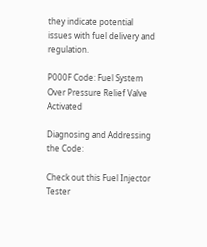they indicate potential issues with fuel delivery and regulation.

P000F Code: Fuel System Over Pressure Relief Valve Activated

Diagnosing and Addressing the Code:

Check out this Fuel Injector Tester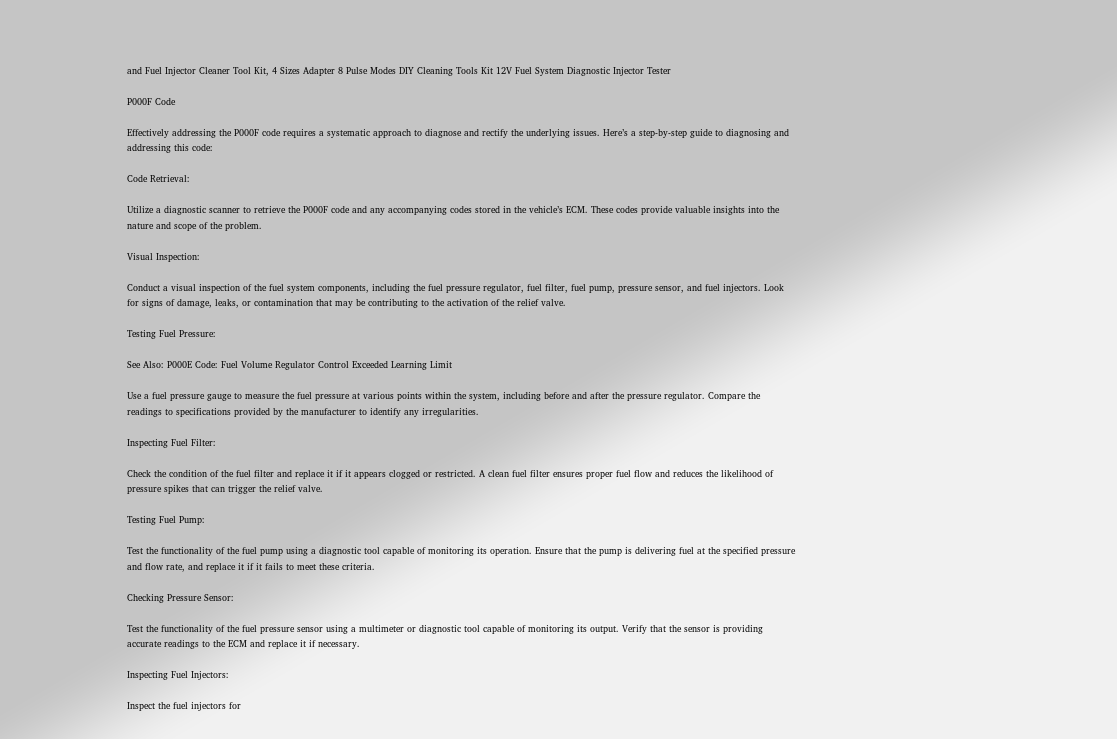and Fuel Injector Cleaner Tool Kit, 4 Sizes Adapter 8 Pulse Modes DIY Cleaning Tools Kit 12V Fuel System Diagnostic Injector Tester

P000F Code

Effectively addressing the P000F code requires a systematic approach to diagnose and rectify the underlying issues. Here’s a step-by-step guide to diagnosing and addressing this code:

Code Retrieval:

Utilize a diagnostic scanner to retrieve the P000F code and any accompanying codes stored in the vehicle’s ECM. These codes provide valuable insights into the nature and scope of the problem.

Visual Inspection:

Conduct a visual inspection of the fuel system components, including the fuel pressure regulator, fuel filter, fuel pump, pressure sensor, and fuel injectors. Look for signs of damage, leaks, or contamination that may be contributing to the activation of the relief valve.

Testing Fuel Pressure:

See Also: P000E Code: Fuel Volume Regulator Control Exceeded Learning Limit

Use a fuel pressure gauge to measure the fuel pressure at various points within the system, including before and after the pressure regulator. Compare the readings to specifications provided by the manufacturer to identify any irregularities.

Inspecting Fuel Filter:

Check the condition of the fuel filter and replace it if it appears clogged or restricted. A clean fuel filter ensures proper fuel flow and reduces the likelihood of pressure spikes that can trigger the relief valve.

Testing Fuel Pump:

Test the functionality of the fuel pump using a diagnostic tool capable of monitoring its operation. Ensure that the pump is delivering fuel at the specified pressure and flow rate, and replace it if it fails to meet these criteria.

Checking Pressure Sensor:

Test the functionality of the fuel pressure sensor using a multimeter or diagnostic tool capable of monitoring its output. Verify that the sensor is providing accurate readings to the ECM and replace it if necessary.

Inspecting Fuel Injectors:

Inspect the fuel injectors for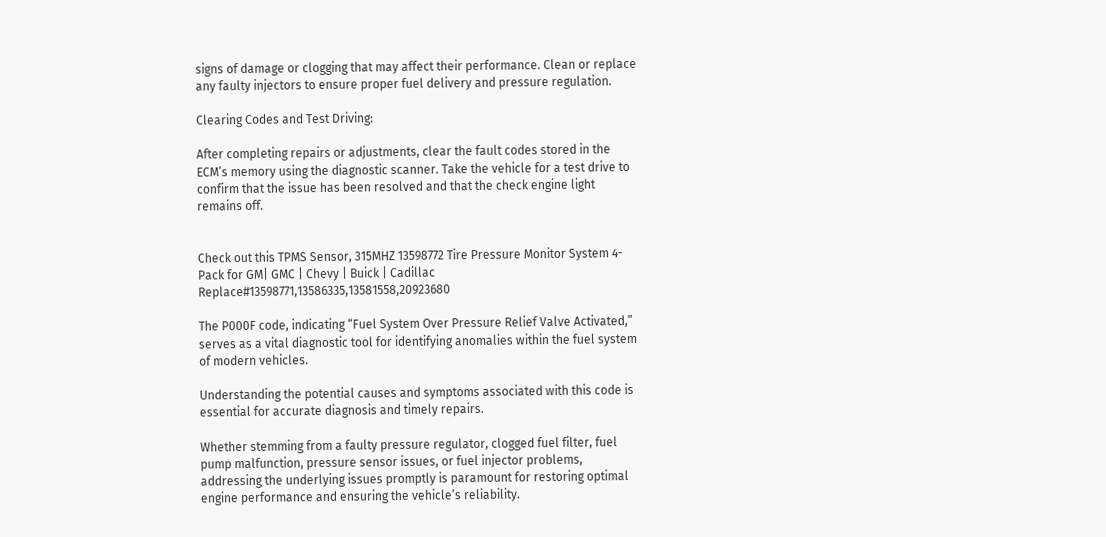signs of damage or clogging that may affect their performance. Clean or replace any faulty injectors to ensure proper fuel delivery and pressure regulation.

Clearing Codes and Test Driving:

After completing repairs or adjustments, clear the fault codes stored in the ECM’s memory using the diagnostic scanner. Take the vehicle for a test drive to confirm that the issue has been resolved and that the check engine light remains off.


Check out this TPMS Sensor, 315MHZ 13598772 Tire Pressure Monitor System 4-Pack for GM| GMC | Chevy | Buick | Cadillac Replace#13598771,13586335,13581558,20923680

The P000F code, indicating “Fuel System Over Pressure Relief Valve Activated,” serves as a vital diagnostic tool for identifying anomalies within the fuel system of modern vehicles.

Understanding the potential causes and symptoms associated with this code is essential for accurate diagnosis and timely repairs.

Whether stemming from a faulty pressure regulator, clogged fuel filter, fuel pump malfunction, pressure sensor issues, or fuel injector problems, addressing the underlying issues promptly is paramount for restoring optimal engine performance and ensuring the vehicle’s reliability.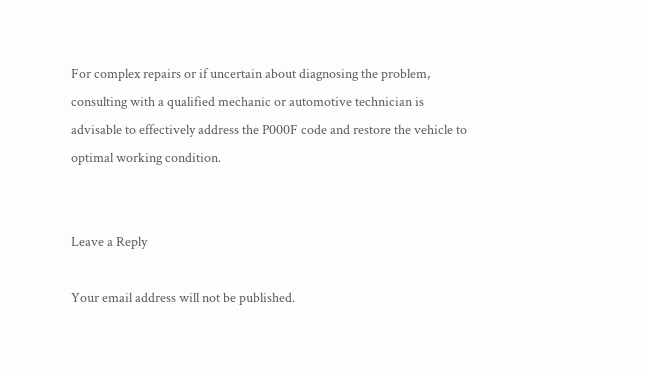For complex repairs or if uncertain about diagnosing the problem, consulting with a qualified mechanic or automotive technician is advisable to effectively address the P000F code and restore the vehicle to optimal working condition.


Leave a Reply

Your email address will not be published.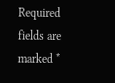Required fields are marked *